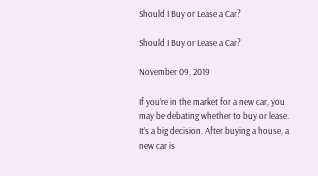Should I Buy or Lease a Car?

Should I Buy or Lease a Car?

November 09, 2019

If you’re in the market for a new car, you may be debating whether to buy or lease. It’s a big decision. After buying a house, a new car is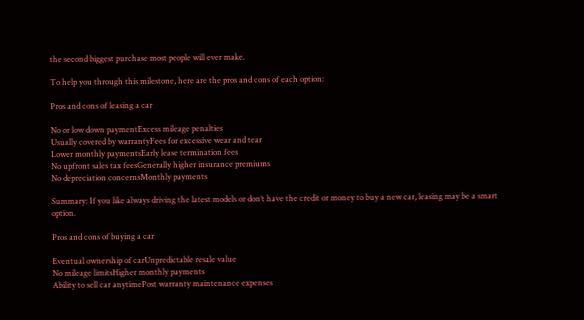the second biggest purchase most people will ever make.

To help you through this milestone, here are the pros and cons of each option:

Pros and cons of leasing a car

No or low down paymentExcess mileage penalties
Usually covered by warrantyFees for excessive wear and tear
Lower monthly paymentsEarly lease termination fees
No upfront sales tax feesGenerally higher insurance premiums
No depreciation concernsMonthly payments

Summary: If you like always driving the latest models or don’t have the credit or money to buy a new car, leasing may be a smart option.

Pros and cons of buying a car

Eventual ownership of carUnpredictable resale value
No mileage limitsHigher monthly payments
Ability to sell car anytimePost warranty maintenance expenses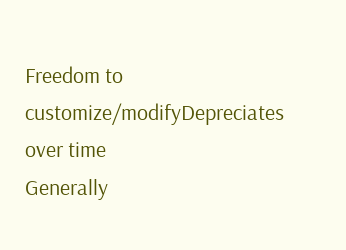Freedom to customize/modifyDepreciates over time
Generally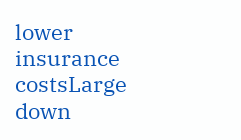lower insurance costsLarge down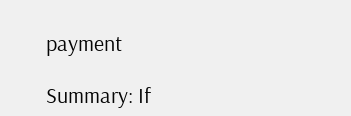payment

Summary: If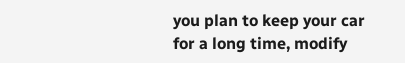you plan to keep your car for a long time, modify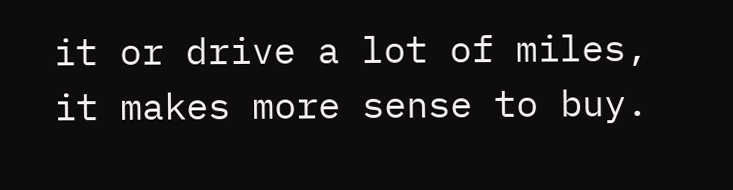it or drive a lot of miles, it makes more sense to buy.